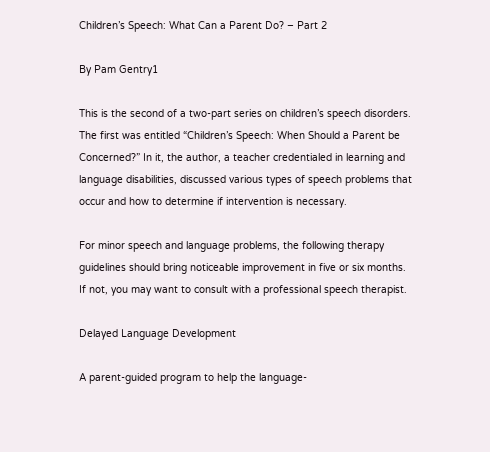Children’s Speech: What Can a Parent Do? – Part 2

By Pam Gentry1

This is the second of a two-part series on children’s speech disorders. The first was entitled “Children’s Speech: When Should a Parent be Concerned?” In it, the author, a teacher credentialed in learning and language disabilities, discussed various types of speech problems that occur and how to determine if intervention is necessary.

For minor speech and language problems, the following therapy guidelines should bring noticeable improvement in five or six months. If not, you may want to consult with a professional speech therapist.

Delayed Language Development

A parent-guided program to help the language-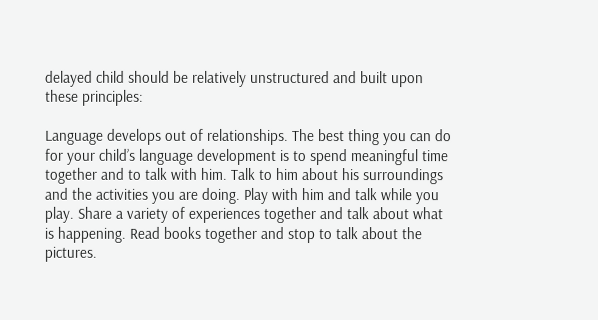delayed child should be relatively unstructured and built upon these principles:

Language develops out of relationships. The best thing you can do for your child’s language development is to spend meaningful time together and to talk with him. Talk to him about his surroundings and the activities you are doing. Play with him and talk while you play. Share a variety of experiences together and talk about what is happening. Read books together and stop to talk about the pictures.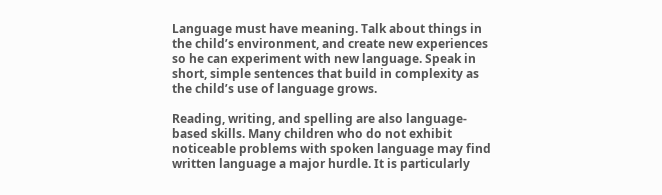Language must have meaning. Talk about things in the child’s environment, and create new experiences so he can experiment with new language. Speak in short, simple sentences that build in complexity as the child’s use of language grows.

Reading, writing, and spelling are also language-based skills. Many children who do not exhibit noticeable problems with spoken language may find written language a major hurdle. It is particularly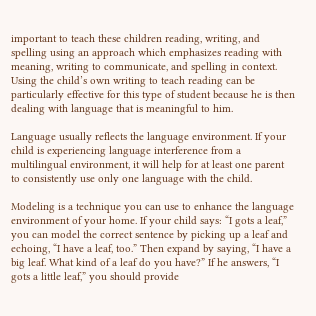important to teach these children reading, writing, and spelling using an approach which emphasizes reading with meaning, writing to communicate, and spelling in context. Using the child’s own writing to teach reading can be particularly effective for this type of student because he is then dealing with language that is meaningful to him.

Language usually reflects the language environment. If your child is experiencing language interference from a multilingual environment, it will help for at least one parent to consistently use only one language with the child.

Modeling is a technique you can use to enhance the language environment of your home. If your child says: “I gots a leaf,” you can model the correct sentence by picking up a leaf and echoing, “I have a leaf, too.” Then expand by saying, “I have a big leaf. What kind of a leaf do you have?” If he answers, “I gots a little leaf,” you should provide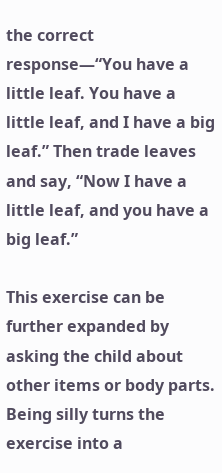the correct response—“You have a little leaf. You have a little leaf, and I have a big leaf.” Then trade leaves and say, “Now I have a little leaf, and you have a big leaf.”

This exercise can be further expanded by asking the child about other items or body parts. Being silly turns the exercise into a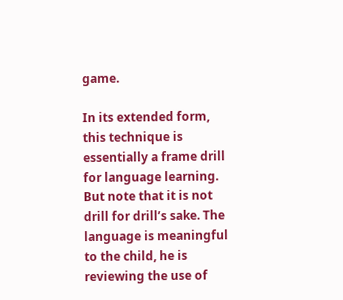game.

In its extended form, this technique is essentially a frame drill for language learning. But note that it is not drill for drill’s sake. The language is meaningful to the child, he is reviewing the use of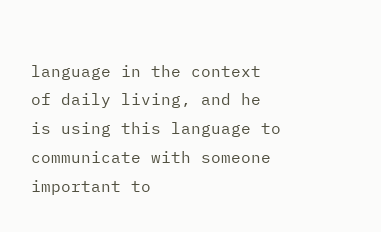language in the context of daily living, and he is using this language to communicate with someone important to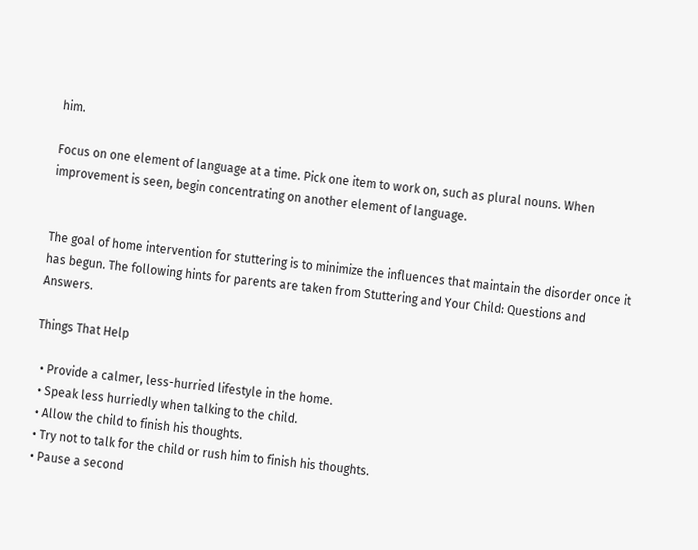him.

Focus on one element of language at a time. Pick one item to work on, such as plural nouns. When improvement is seen, begin concentrating on another element of language.


The goal of home intervention for stuttering is to minimize the influences that maintain the disorder once it has begun. The following hints for parents are taken from Stuttering and Your Child: Questions and Answers.

Things That Help

  • Provide a calmer, less-hurried lifestyle in the home.
  • Speak less hurriedly when talking to the child.
  • Allow the child to finish his thoughts.
  • Try not to talk for the child or rush him to finish his thoughts.
  • Pause a second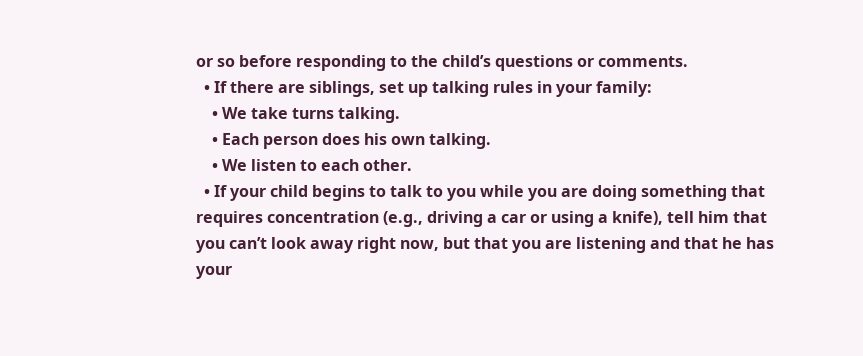or so before responding to the child’s questions or comments.
  • If there are siblings, set up talking rules in your family:
    • We take turns talking.
    • Each person does his own talking.
    • We listen to each other.
  • If your child begins to talk to you while you are doing something that requires concentration (e.g., driving a car or using a knife), tell him that you can’t look away right now, but that you are listening and that he has your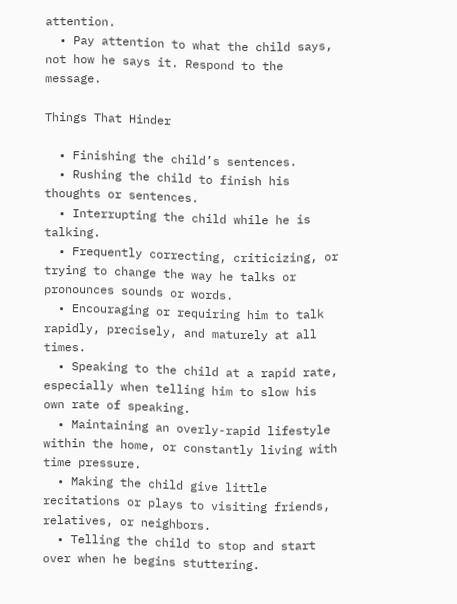attention.
  • Pay attention to what the child says, not how he says it. Respond to the message.

Things That Hinder

  • Finishing the child’s sentences.
  • Rushing the child to finish his thoughts or sentences.
  • Interrupting the child while he is talking.
  • Frequently correcting, criticizing, or trying to change the way he talks or pronounces sounds or words.
  • Encouraging or requiring him to talk rapidly, precisely, and maturely at all times.
  • Speaking to the child at a rapid rate, especially when telling him to slow his own rate of speaking.
  • Maintaining an overly-rapid lifestyle within the home, or constantly living with time pressure.
  • Making the child give little recitations or plays to visiting friends, relatives, or neighbors.
  • Telling the child to stop and start over when he begins stuttering.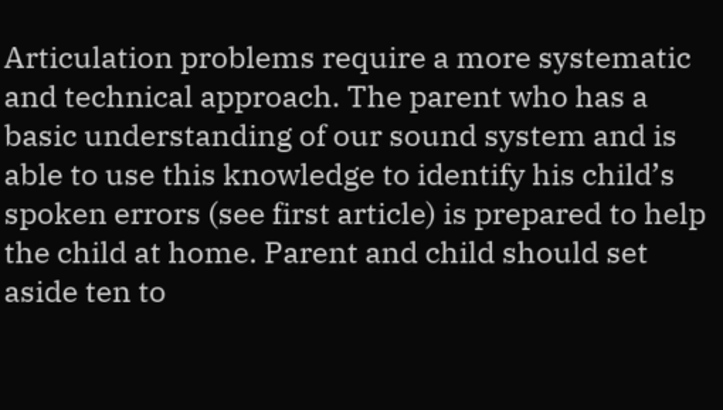Articulation problems require a more systematic and technical approach. The parent who has a basic understanding of our sound system and is able to use this knowledge to identify his child’s spoken errors (see first article) is prepared to help the child at home. Parent and child should set aside ten to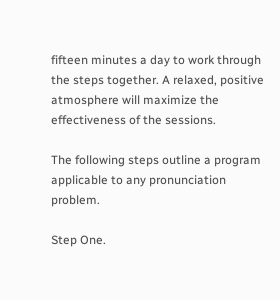fifteen minutes a day to work through the steps together. A relaxed, positive atmosphere will maximize the effectiveness of the sessions.

The following steps outline a program applicable to any pronunciation problem.

Step One.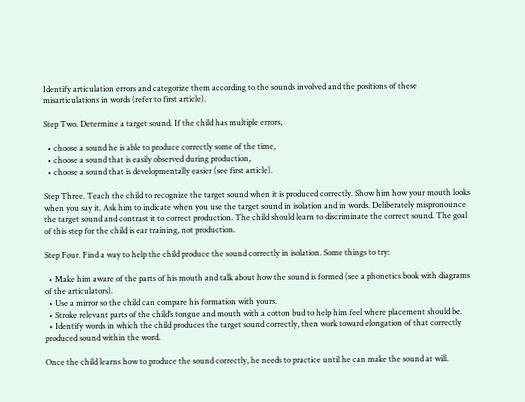Identify articulation errors and categorize them according to the sounds involved and the positions of these misarticulations in words (refer to first article).

Step Two. Determine a target sound. If the child has multiple errors,

  • choose a sound he is able to produce correctly some of the time,
  • choose a sound that is easily observed during production,
  • choose a sound that is developmentally easier (see first article).

Step Three. Teach the child to recognize the target sound when it is produced correctly. Show him how your mouth looks when you say it. Ask him to indicate when you use the target sound in isolation and in words. Deliberately mispronounce the target sound and contrast it to correct production. The child should learn to discriminate the correct sound. The goal of this step for the child is ear training, not production.

Step Four. Find a way to help the child produce the sound correctly in isolation. Some things to try:

  • Make him aware of the parts of his mouth and talk about how the sound is formed (see a phonetics book with diagrams of the articulators).
  • Use a mirror so the child can compare his formation with yours.
  • Stroke relevant parts of the child’s tongue and mouth with a cotton bud to help him feel where placement should be.
  • Identify words in which the child produces the target sound correctly, then work toward elongation of that correctly produced sound within the word.

Once the child learns how to produce the sound correctly, he needs to practice until he can make the sound at will.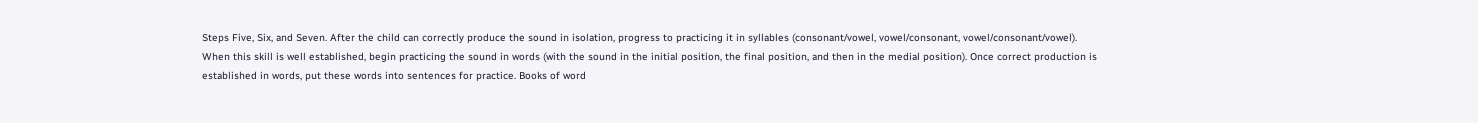Steps Five, Six, and Seven. After the child can correctly produce the sound in isolation, progress to practicing it in syllables (consonant/vowel, vowel/consonant, vowel/consonant/vowel). When this skill is well established, begin practicing the sound in words (with the sound in the initial position, the final position, and then in the medial position). Once correct production is established in words, put these words into sentences for practice. Books of word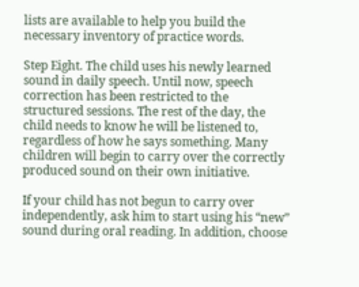lists are available to help you build the necessary inventory of practice words.

Step Eight. The child uses his newly learned sound in daily speech. Until now, speech correction has been restricted to the structured sessions. The rest of the day, the child needs to know he will be listened to, regardless of how he says something. Many children will begin to carry over the correctly produced sound on their own initiative.

If your child has not begun to carry over independently, ask him to start using his “new” sound during oral reading. In addition, choose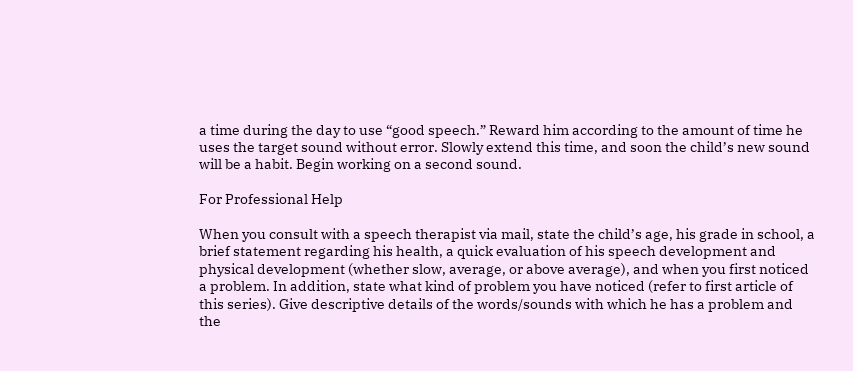a time during the day to use “good speech.” Reward him according to the amount of time he uses the target sound without error. Slowly extend this time, and soon the child’s new sound will be a habit. Begin working on a second sound.

For Professional Help

When you consult with a speech therapist via mail, state the child’s age, his grade in school, a brief statement regarding his health, a quick evaluation of his speech development and physical development (whether slow, average, or above average), and when you first noticed a problem. In addition, state what kind of problem you have noticed (refer to first article of this series). Give descriptive details of the words/sounds with which he has a problem and the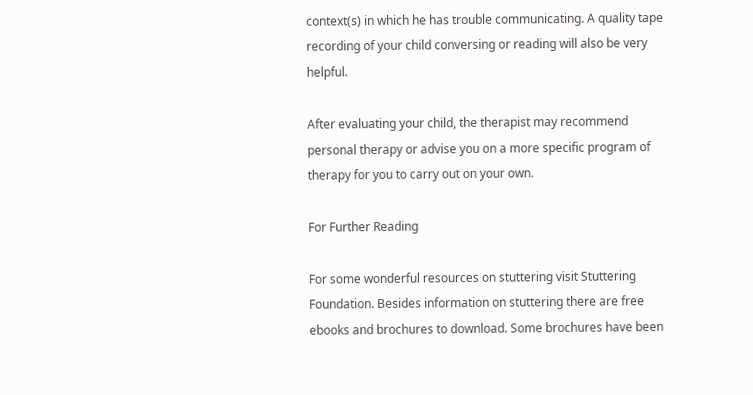context(s) in which he has trouble communicating. A quality tape recording of your child conversing or reading will also be very helpful.

After evaluating your child, the therapist may recommend personal therapy or advise you on a more specific program of therapy for you to carry out on your own.

For Further Reading

For some wonderful resources on stuttering visit Stuttering Foundation. Besides information on stuttering there are free ebooks and brochures to download. Some brochures have been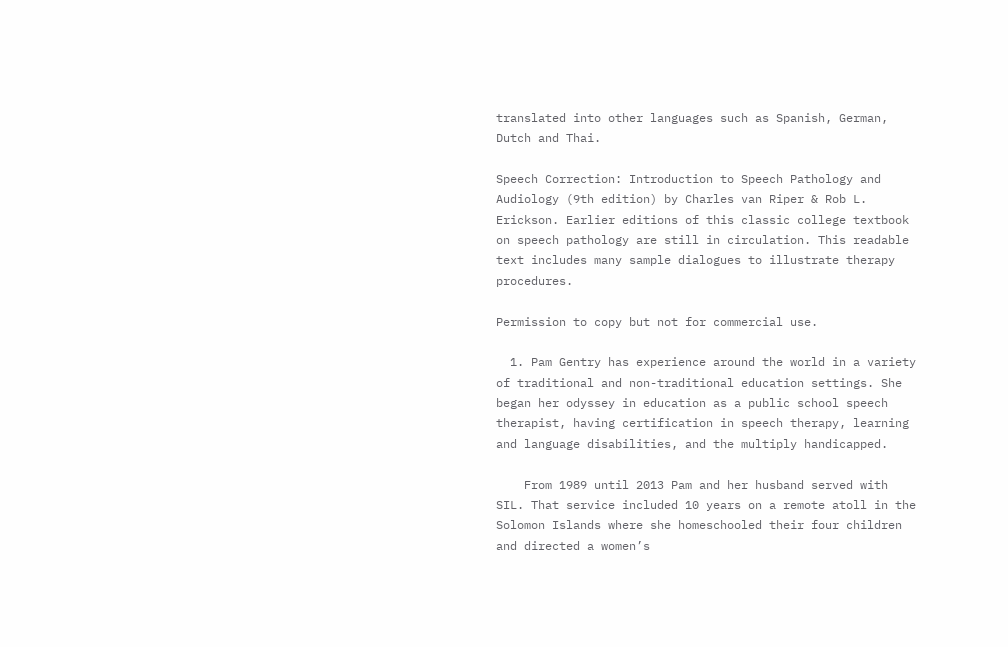translated into other languages such as Spanish, German, Dutch and Thai.

Speech Correction: Introduction to Speech Pathology and Audiology (9th edition) by Charles van Riper & Rob L. Erickson. Earlier editions of this classic college textbook on speech pathology are still in circulation. This readable text includes many sample dialogues to illustrate therapy procedures.

Permission to copy but not for commercial use.

  1. Pam Gentry has experience around the world in a variety of traditional and non-traditional education settings. She began her odyssey in education as a public school speech therapist, having certification in speech therapy, learning and language disabilities, and the multiply handicapped.

    From 1989 until 2013 Pam and her husband served with SIL. That service included 10 years on a remote atoll in the Solomon Islands where she homeschooled their four children and directed a women’s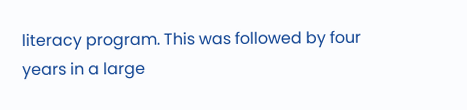literacy program. This was followed by four years in a large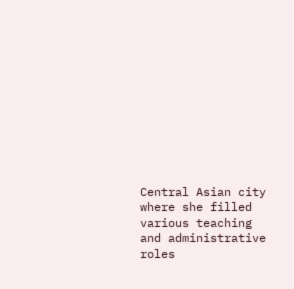Central Asian city where she filled various teaching and administrative roles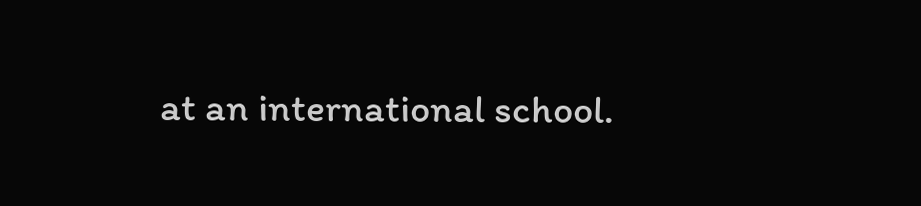at an international school.